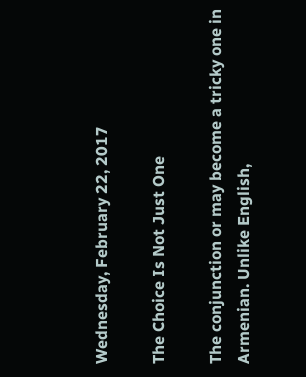Wednesday, February 22, 2017

The Choice Is Not Just One

The conjunction or may become a tricky one in Armenian. Unlike English,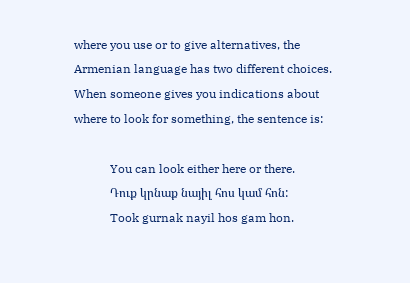where you use or to give alternatives, the Armenian language has two different choices.
When someone gives you indications about where to look for something, the sentence is:

            You can look either here or there.
            Դուք կրնաք նայիլ հոս կամ հոն:
            Took gurnak nayil hos gam hon.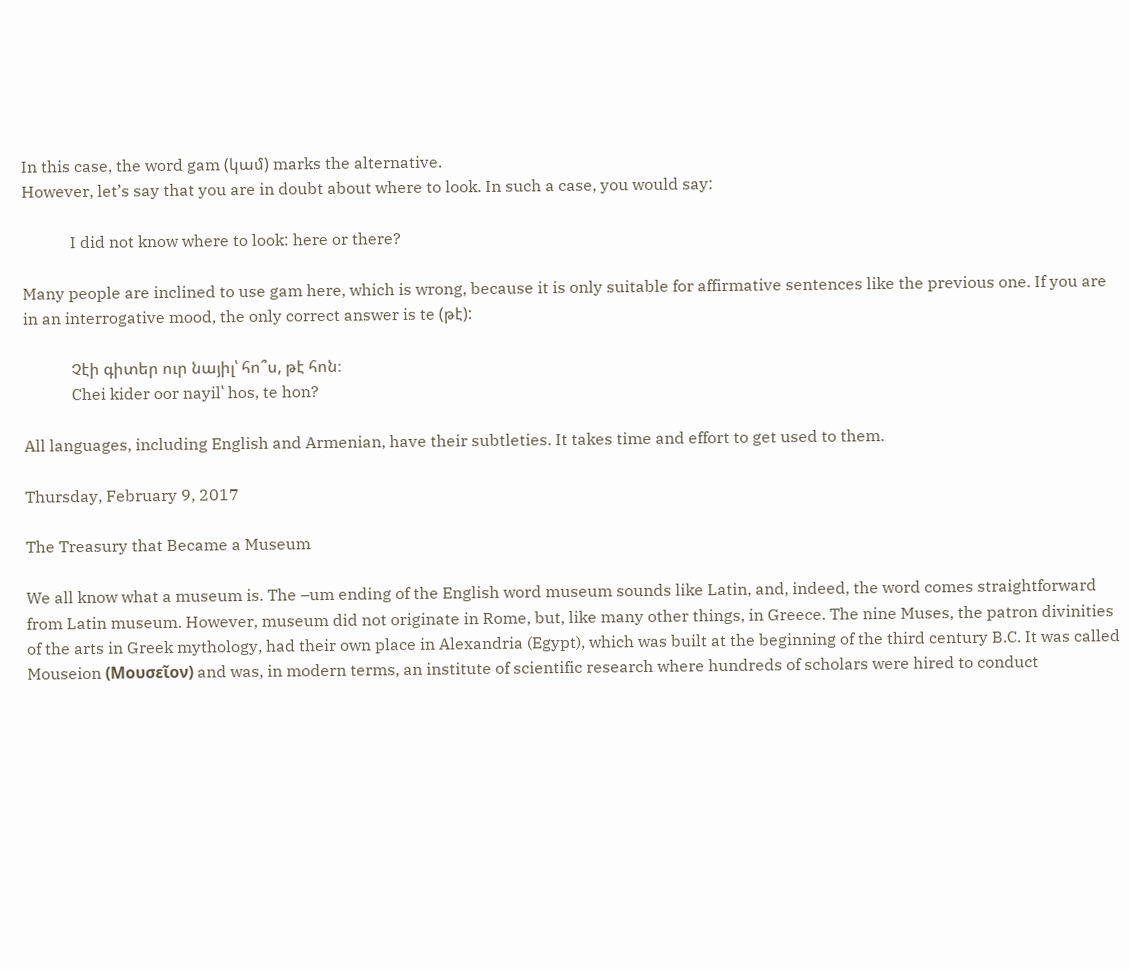In this case, the word gam (կամ) marks the alternative.
However, let’s say that you are in doubt about where to look. In such a case, you would say:

            I did not know where to look: here or there?

Many people are inclined to use gam here, which is wrong, because it is only suitable for affirmative sentences like the previous one. If you are in an interrogative mood, the only correct answer is te (թէ):

            Չէի գիտեր ուր նայիլ՝ հո՞ս, թէ հոն։
            Chei kider oor nayil՝ hos, te hon?

All languages, including English and Armenian, have their subtleties. It takes time and effort to get used to them.

Thursday, February 9, 2017

The Treasury that Became a Museum

We all know what a museum is. The –um ending of the English word museum sounds like Latin, and, indeed, the word comes straightforward from Latin museum. However, museum did not originate in Rome, but, like many other things, in Greece. The nine Muses, the patron divinities of the arts in Greek mythology, had their own place in Alexandria (Egypt), which was built at the beginning of the third century B.C. It was called Mouseion (Μουσεῖον) and was, in modern terms, an institute of scientific research where hundreds of scholars were hired to conduct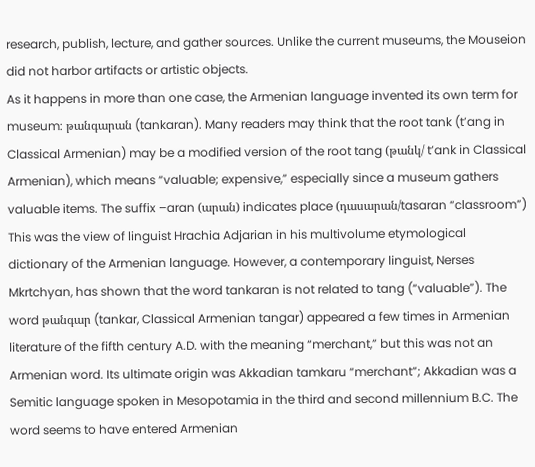research, publish, lecture, and gather sources. Unlike the current museums, the Mouseion did not harbor artifacts or artistic objects.
As it happens in more than one case, the Armenian language invented its own term for museum: թանգարան (tankaran). Many readers may think that the root tank (t’ang in Classical Armenian) may be a modified version of the root tang (թանկ/ t’ank in Classical Armenian), which means “valuable; expensive,” especially since a museum gathers valuable items. The suffix –aran (արան) indicates place (դասարան/tasaran “classroom”)
This was the view of linguist Hrachia Adjarian in his multivolume etymological dictionary of the Armenian language. However, a contemporary linguist, Nerses Mkrtchyan, has shown that the word tankaran is not related to tang (“valuable”). The word թանգար (tankar, Classical Armenian tangar) appeared a few times in Armenian literature of the fifth century A.D. with the meaning “merchant,” but this was not an Armenian word. Its ultimate origin was Akkadian tamkaru “merchant”; Akkadian was a Semitic language spoken in Mesopotamia in the third and second millennium B.C. The word seems to have entered Armenian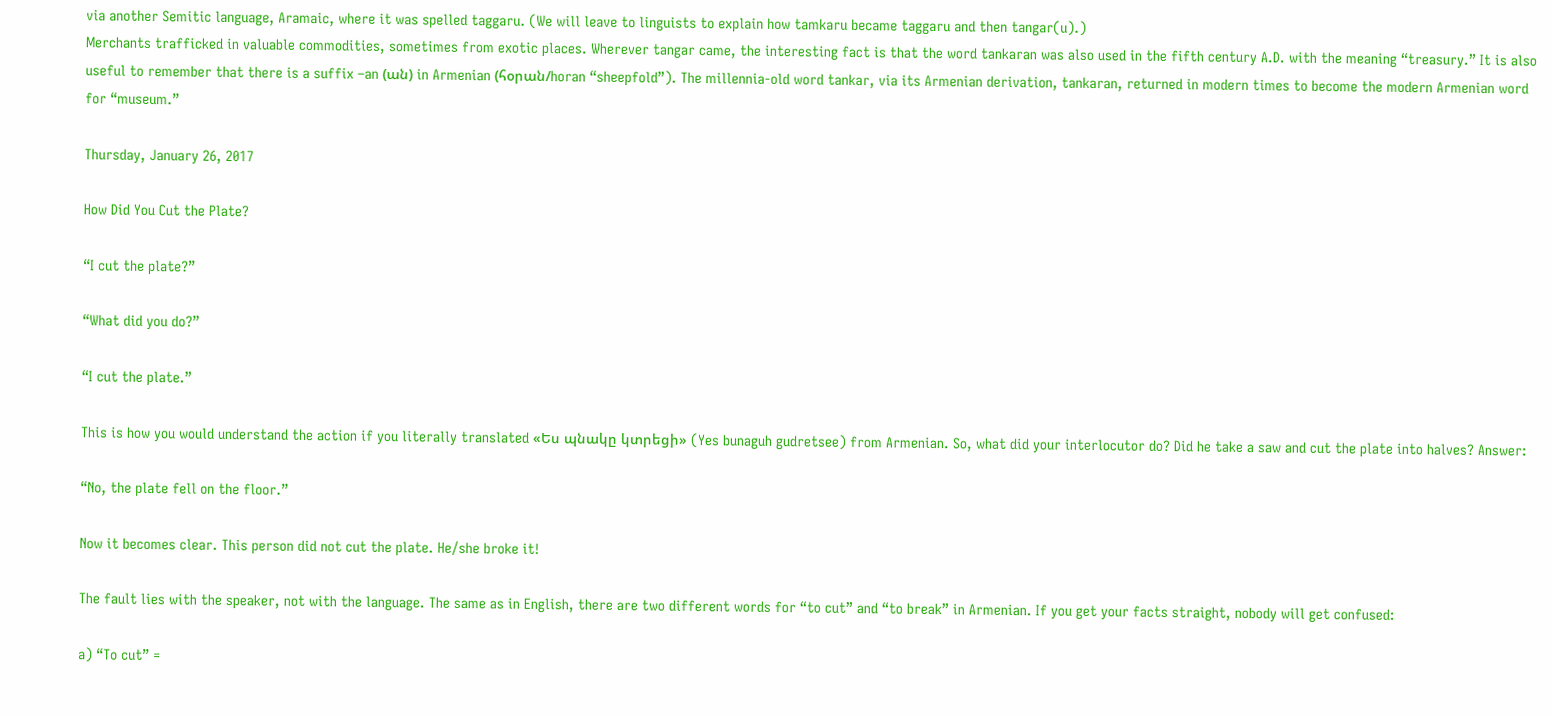via another Semitic language, Aramaic, where it was spelled taggaru. (We will leave to linguists to explain how tamkaru became taggaru and then tangar(u).)
Merchants trafficked in valuable commodities, sometimes from exotic places. Wherever tangar came, the interesting fact is that the word tankaran was also used in the fifth century A.D. with the meaning “treasury.” It is also useful to remember that there is a suffix –an (ան) in Armenian (հօրան/horan “sheepfold”). The millennia-old word tankar, via its Armenian derivation, tankaran, returned in modern times to become the modern Armenian word for “museum.”

Thursday, January 26, 2017

How Did You Cut the Plate?

“I cut the plate?”

“What did you do?”

“I cut the plate.”

This is how you would understand the action if you literally translated «Ես պնակը կտրեցի» (Yes bunaguh gudretsee) from Armenian. So, what did your interlocutor do? Did he take a saw and cut the plate into halves? Answer:

“No, the plate fell on the floor.”

Now it becomes clear. This person did not cut the plate. He/she broke it!

The fault lies with the speaker, not with the language. The same as in English, there are two different words for “to cut” and “to break” in Armenian. If you get your facts straight, nobody will get confused:

a) “To cut” =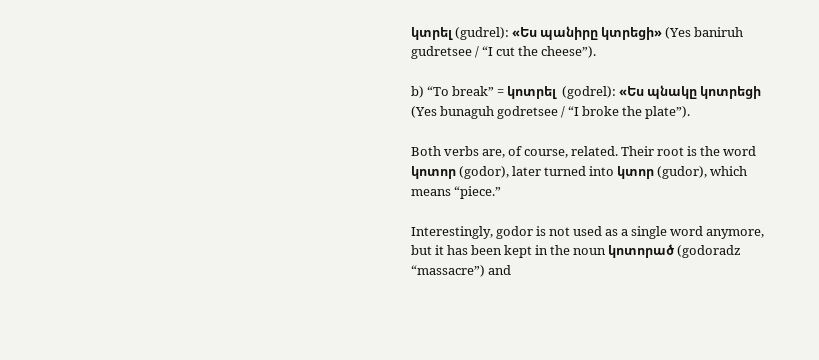կտրել (gudrel): «Ես պանիրը կտրեցի» (Yes baniruh gudretsee / “I cut the cheese”).

b) “To break” = կոտրել  (godrel): «Ես պնակը կոտրեցի (Yes bunaguh godretsee / “I broke the plate”).

Both verbs are, of course, related. Their root is the word կոտոր (godor), later turned into կտոր (gudor), which means “piece.”

Interestingly, godor is not used as a single word anymore, but it has been kept in the noun կոտորած (godoradz “massacre”) and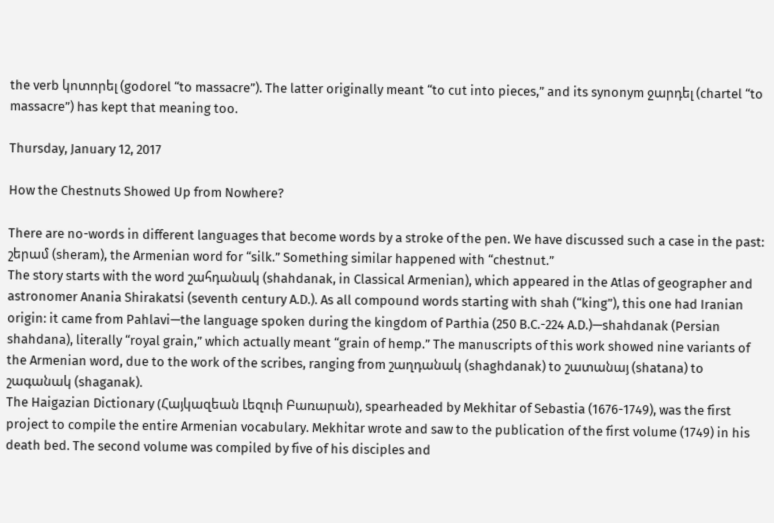the verb կոտորել (godorel “to massacre”). The latter originally meant “to cut into pieces,” and its synonym ջարդել (chartel “to massacre”) has kept that meaning too.

Thursday, January 12, 2017

How the Chestnuts Showed Up from Nowhere?

There are no-words in different languages that become words by a stroke of the pen. We have discussed such a case in the past: շերամ (sheram), the Armenian word for “silk.” Something similar happened with “chestnut.”
The story starts with the word շահդանակ (shahdanak, in Classical Armenian), which appeared in the Atlas of geographer and astronomer Anania Shirakatsi (seventh century A.D.). As all compound words starting with shah (“king”), this one had Iranian origin: it came from Pahlavi—the language spoken during the kingdom of Parthia (250 B.C.-224 A.D.)—shahdanak (Persian shahdana), literally “royal grain,” which actually meant “grain of hemp.” The manuscripts of this work showed nine variants of the Armenian word, due to the work of the scribes, ranging from շաղդանակ (shaghdanak) to շատանայ (shatana) to շագանակ (shaganak).
The Haigazian Dictionary (Հայկազեան Լեզուի Բառարան), spearheaded by Mekhitar of Sebastia (1676-1749), was the first project to compile the entire Armenian vocabulary. Mekhitar wrote and saw to the publication of the first volume (1749) in his death bed. The second volume was compiled by five of his disciples and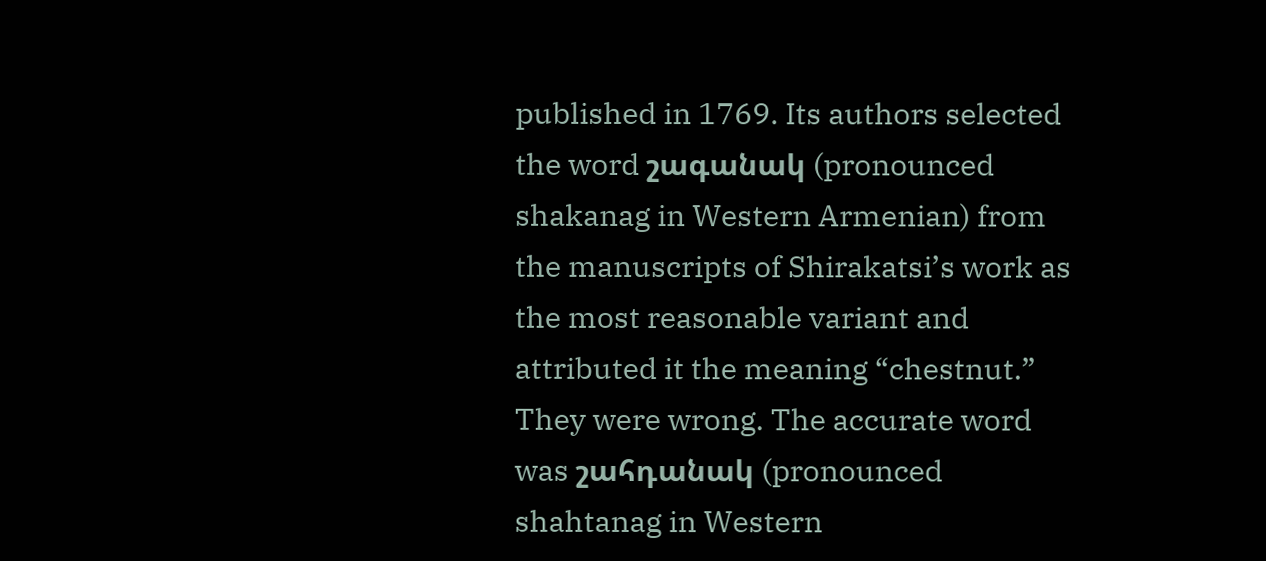published in 1769. Its authors selected the word շագանակ (pronounced shakanag in Western Armenian) from the manuscripts of Shirakatsi’s work as the most reasonable variant and attributed it the meaning “chestnut.”
They were wrong. The accurate word was շահդանակ (pronounced shahtanag in Western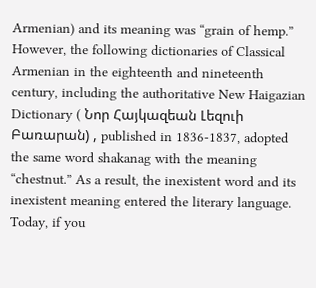Armenian) and its meaning was “grain of hemp.” However, the following dictionaries of Classical Armenian in the eighteenth and nineteenth century, including the authoritative New Haigazian Dictionary ( Նոր Հայկազեան Լեզուի Բառարան) , published in 1836-1837, adopted the same word shakanag with the meaning “chestnut.” As a result, the inexistent word and its inexistent meaning entered the literary language. Today, if you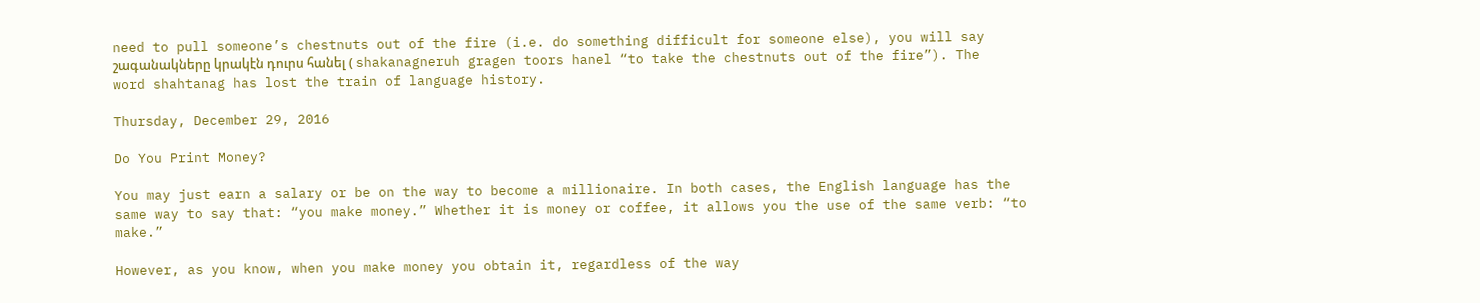need to pull someone’s chestnuts out of the fire (i.e. do something difficult for someone else), you will say շագանակները կրակէն դուրս հանել ( shakanagneruh gragen toors hanel “to take the chestnuts out of the fire”). The word shahtanag has lost the train of language history.

Thursday, December 29, 2016

Do You Print Money?

You may just earn a salary or be on the way to become a millionaire. In both cases, the English language has the same way to say that: “you make money.” Whether it is money or coffee, it allows you the use of the same verb: “to make.”

However, as you know, when you make money you obtain it, regardless of the way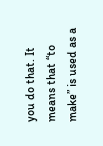you do that. It means that “to make” is used as a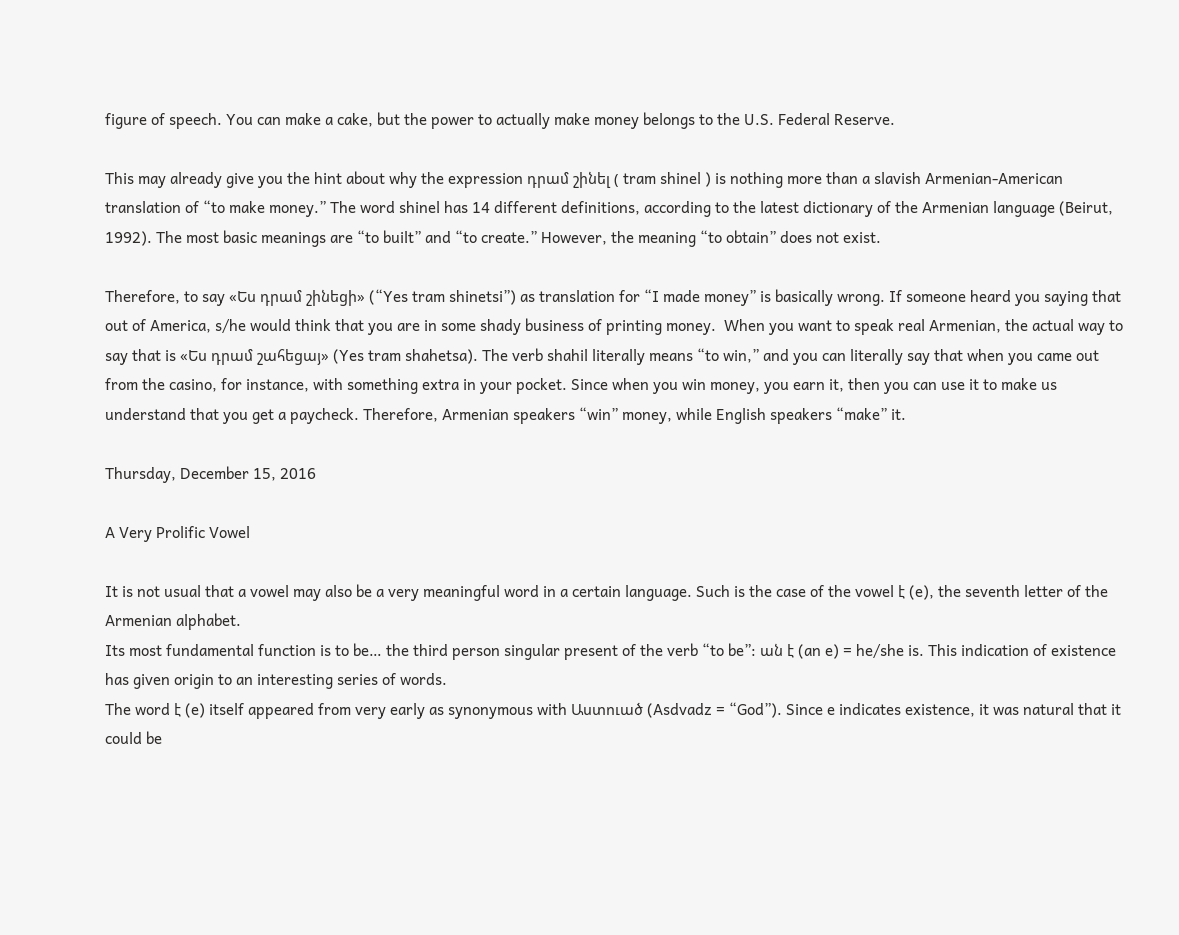figure of speech. You can make a cake, but the power to actually make money belongs to the U.S. Federal Reserve.

This may already give you the hint about why the expression դրամ շինել ( tram shinel ) is nothing more than a slavish Armenian-American translation of “to make money.” The word shinel has 14 different definitions, according to the latest dictionary of the Armenian language (Beirut, 1992). The most basic meanings are “to built” and “to create.” However, the meaning “to obtain” does not exist.

Therefore, to say «Ես դրամ շինեցի» (“Yes tram shinetsi”) as translation for “I made money” is basically wrong. If someone heard you saying that out of America, s/he would think that you are in some shady business of printing money.  When you want to speak real Armenian, the actual way to say that is «Ես դրամ շահեցայ» (Yes tram shahetsa). The verb shahil literally means “to win,” and you can literally say that when you came out from the casino, for instance, with something extra in your pocket. Since when you win money, you earn it, then you can use it to make us understand that you get a paycheck. Therefore, Armenian speakers “win” money, while English speakers “make” it.

Thursday, December 15, 2016

A Very Prolific Vowel

It is not usual that a vowel may also be a very meaningful word in a certain language. Such is the case of the vowel է (e), the seventh letter of the Armenian alphabet.
Its most fundamental function is to be… the third person singular present of the verb “to be”: ան է (an e) = he/she is. This indication of existence has given origin to an interesting series of words.
The word է (e) itself appeared from very early as synonymous with Աստուած (Asdvadz = “God”). Since e indicates existence, it was natural that it could be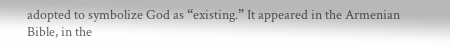adopted to symbolize God as “existing.” It appeared in the Armenian Bible, in the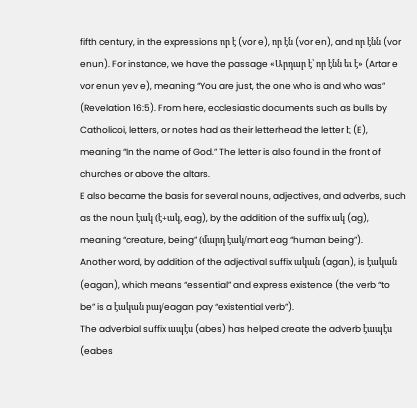fifth century, in the expressions որ է (vor e), որ էն (vor en), and որ էնն (vor enun). For instance, we have the passage «Արդար է՝ որ էնն եւ է» (Artar e vor enun yev e), meaning “You are just, the one who is and who was” (Revelation 16:5). From here, ecclesiastic documents such as bulls by Catholicoi, letters, or notes had as their letterhead the letter Է (E), meaning “In the name of God.” The letter is also found in the front of churches or above the altars.
E also became the basis for several nouns, adjectives, and adverbs, such as the noun էակ (է+ակ, eag), by the addition of the suffix ակ (ag), meaning “creature, being” (մարդ էակ/mart eag “human being”).
Another word, by addition of the adjectival suffix ական (agan), is էական (eagan), which means “essential” and express existence (the verb “to be” is a էական բայ/eagan pay “existential verb”).
The adverbial suffix ապէս (abes) has helped create the adverb էապէս (eabes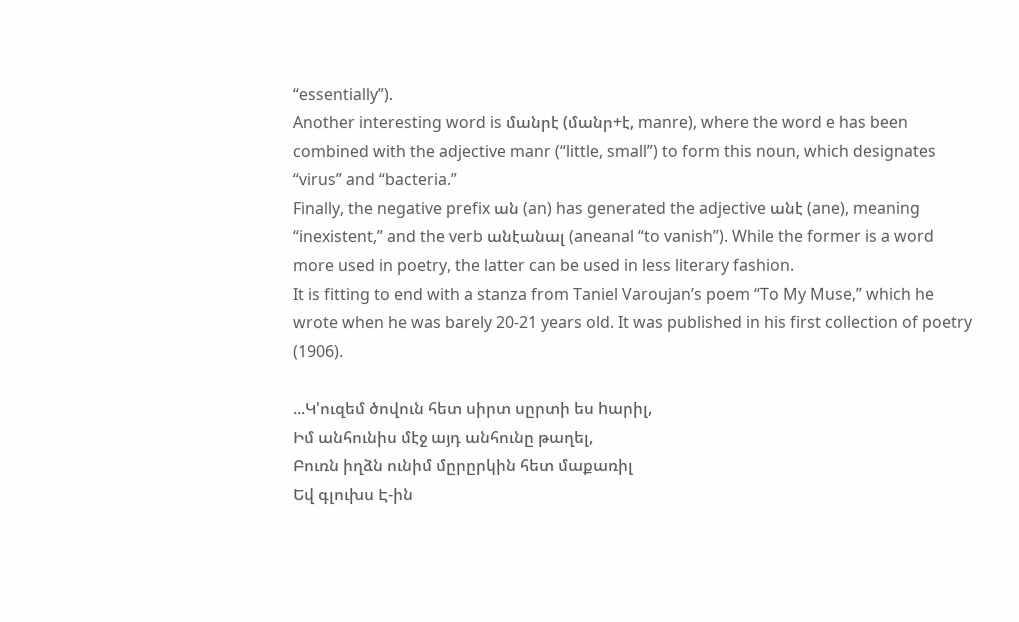“essentially”).
Another interesting word is մանրէ (մանր+է, manre), where the word e has been combined with the adjective manr (“little, small”) to form this noun, which designates “virus” and “bacteria.”
Finally, the negative prefix ան (an) has generated the adjective անէ (ane), meaning “inexistent,” and the verb անէանալ (aneanal “to vanish”). While the former is a word more used in poetry, the latter can be used in less literary fashion.
It is fitting to end with a stanza from Taniel Varoujan’s poem “To My Muse,” which he wrote when he was barely 20-21 years old. It was published in his first collection of poetry (1906).

...Կ'ուզեմ ծովուն հետ սիրտ սըրտի ես hարիլ,
Իմ անհունիս մէջ այդ անհունը թաղել,
Բուռն իղձն ունիմ մըրըրկին հետ մաքառիլ
Եվ գլուխս Է-ին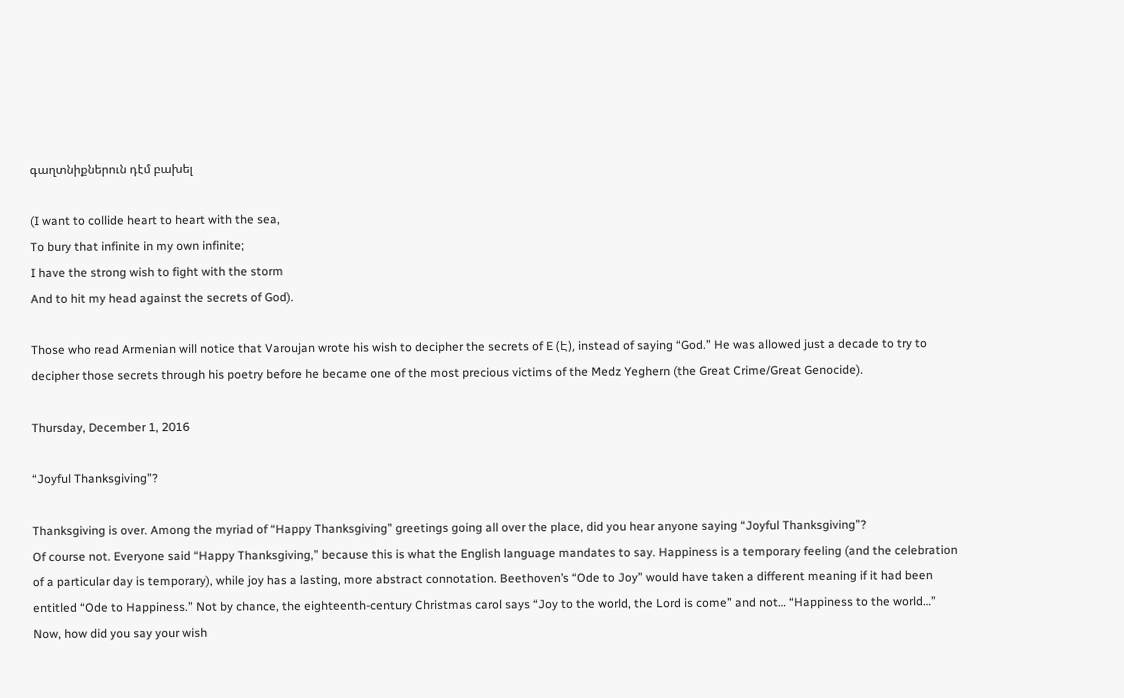գաղտնիքներուն դէմ բախել

(I want to collide heart to heart with the sea,
To bury that infinite in my own infinite;
I have the strong wish to fight with the storm
And to hit my head against the secrets of God).

Those who read Armenian will notice that Varoujan wrote his wish to decipher the secrets of E (Է), instead of saying “God.” He was allowed just a decade to try to decipher those secrets through his poetry before he became one of the most precious victims of the Medz Yeghern (the Great Crime/Great Genocide).

Thursday, December 1, 2016

“Joyful Thanksgiving”?

Thanksgiving is over. Among the myriad of “Happy Thanksgiving” greetings going all over the place, did you hear anyone saying “Joyful Thanksgiving”?
Of course not. Everyone said “Happy Thanksgiving,” because this is what the English language mandates to say. Happiness is a temporary feeling (and the celebration of a particular day is temporary), while joy has a lasting, more abstract connotation. Beethoven’s “Ode to Joy” would have taken a different meaning if it had been entitled “Ode to Happiness.” Not by chance, the eighteenth-century Christmas carol says “Joy to the world, the Lord is come” and not… “Happiness to the world…”
Now, how did you say your wish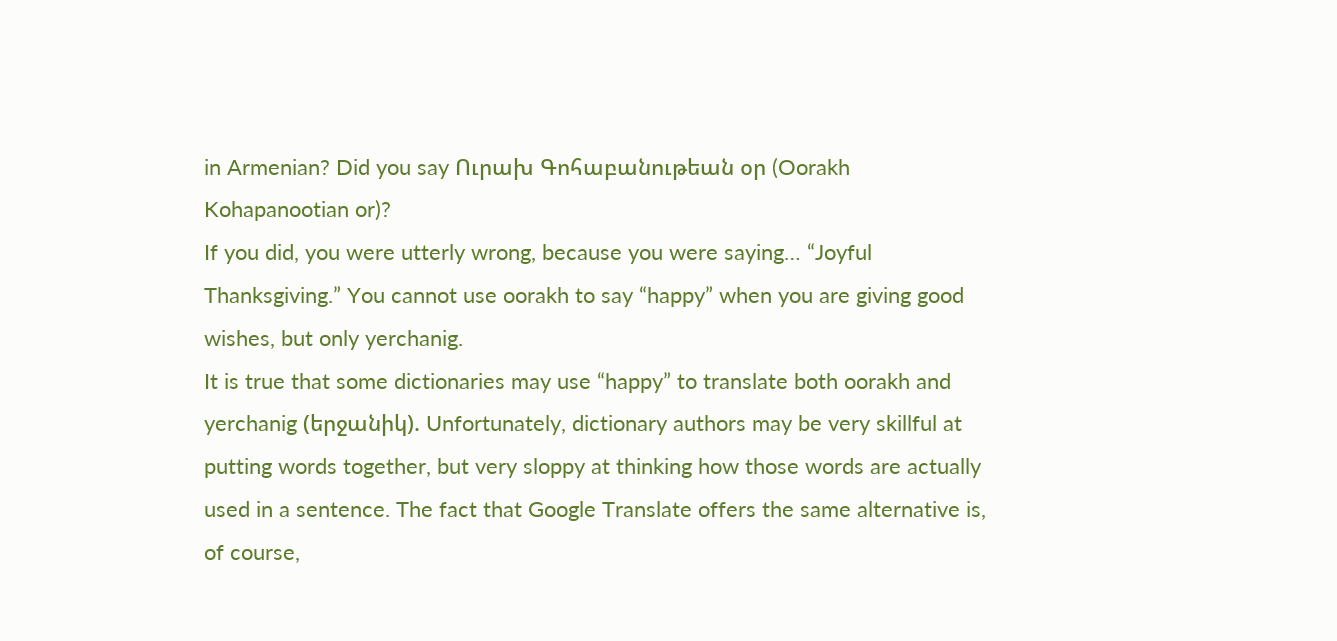in Armenian? Did you say Ուրախ Գոհաբանութեան օր (Oorakh Kohapanootian or)?
If you did, you were utterly wrong, because you were saying… “Joyful Thanksgiving.” You cannot use oorakh to say “happy” when you are giving good wishes, but only yerchanig.
It is true that some dictionaries may use “happy” to translate both oorakh and yerchanig (երջանիկ). Unfortunately, dictionary authors may be very skillful at putting words together, but very sloppy at thinking how those words are actually used in a sentence. The fact that Google Translate offers the same alternative is, of course,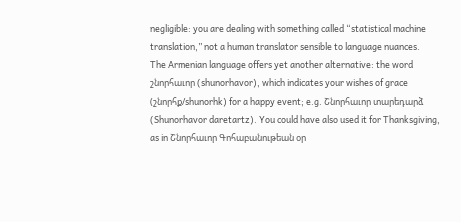negligible: you are dealing with something called “statistical machine translation,” not a human translator sensible to language nuances.
The Armenian language offers yet another alternative: the word շնորհաւոր (shunorhavor), which indicates your wishes of grace (շնորհք/shunorhk) for a happy event; e.g. Շնորհաւոր տարեդարձ (Shunorhavor daretartz). You could have also used it for Thanksgiving, as in Շնորհաւոր Գոհաբանութեան օր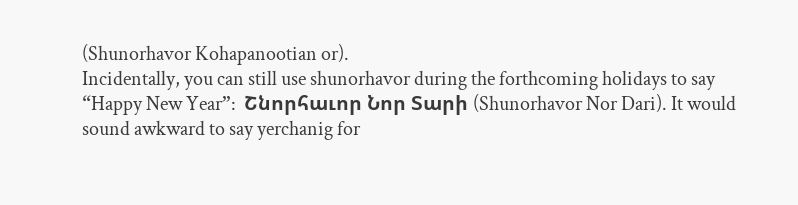(Shunorhavor Kohapanootian or).
Incidentally, you can still use shunorhavor during the forthcoming holidays to say “Happy New Year”:  Շնորհաւոր Նոր Տարի (Shunorhavor Nor Dari). It would sound awkward to say yerchanig for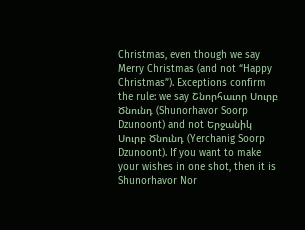Christmas, even though we say Merry Christmas (and not “Happy Christmas”). Exceptions confirm the rule: we say Շնորհաւոր Սուրբ Ծնունդ (Shunorhavor Soorp Dzunoont) and not Երջանիկ Սուրբ Ծնունդ (Yerchanig Soorp Dzunoont). If you want to make your wishes in one shot, then it is Shunorhavor Nor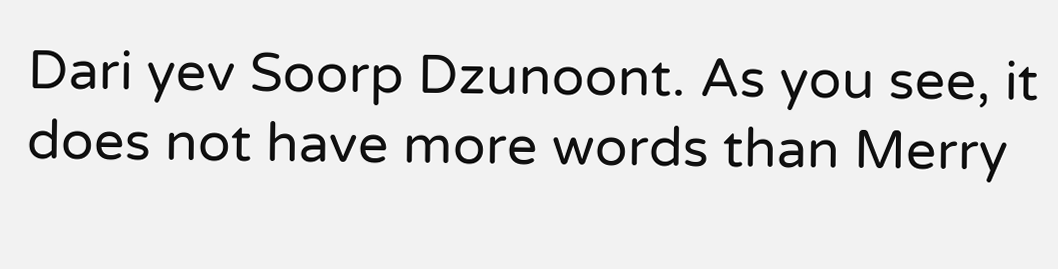Dari yev Soorp Dzunoont. As you see, it does not have more words than Merry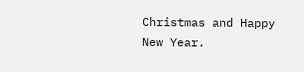Christmas and Happy New Year.